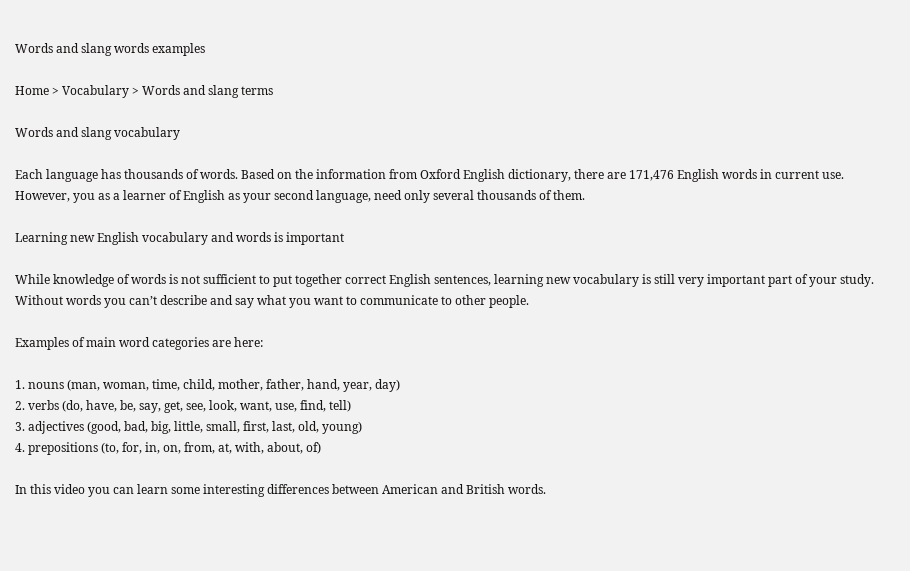Words and slang words examples

Home > Vocabulary > Words and slang terms

Words and slang vocabulary

Each language has thousands of words. Based on the information from Oxford English dictionary, there are 171,476 English words in current use. However, you as a learner of English as your second language, need only several thousands of them.

Learning new English vocabulary and words is important

While knowledge of words is not sufficient to put together correct English sentences, learning new vocabulary is still very important part of your study. Without words you can’t describe and say what you want to communicate to other people.

Examples of main word categories are here:

1. nouns (man, woman, time, child, mother, father, hand, year, day)
2. verbs (do, have, be, say, get, see, look, want, use, find, tell)
3. adjectives (good, bad, big, little, small, first, last, old, young)
4. prepositions (to, for, in, on, from, at, with, about, of)

In this video you can learn some interesting differences between American and British words.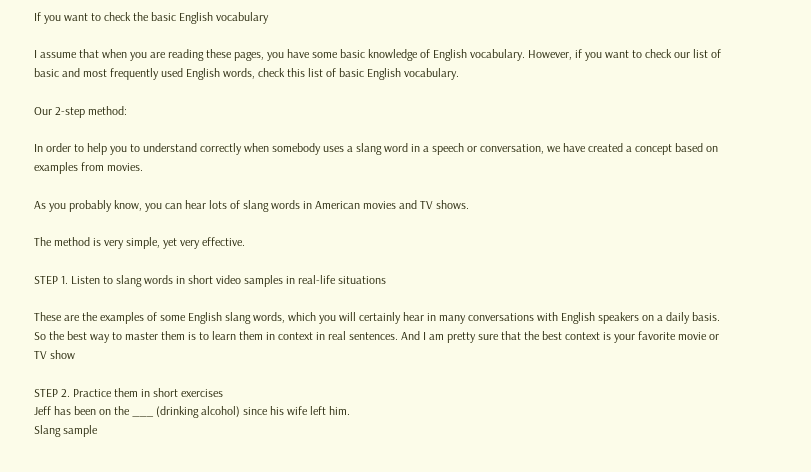If you want to check the basic English vocabulary

I assume that when you are reading these pages, you have some basic knowledge of English vocabulary. However, if you want to check our list of basic and most frequently used English words, check this list of basic English vocabulary.

Our 2-step method:

In order to help you to understand correctly when somebody uses a slang word in a speech or conversation, we have created a concept based on examples from movies.

As you probably know, you can hear lots of slang words in American movies and TV shows.

The method is very simple, yet very effective.

STEP 1. Listen to slang words in short video samples in real-life situations

These are the examples of some English slang words, which you will certainly hear in many conversations with English speakers on a daily basis.
So the best way to master them is to learn them in context in real sentences. And I am pretty sure that the best context is your favorite movie or TV show

STEP 2. Practice them in short exercises
Jeff has been on the ___ (drinking alcohol) since his wife left him.
Slang sample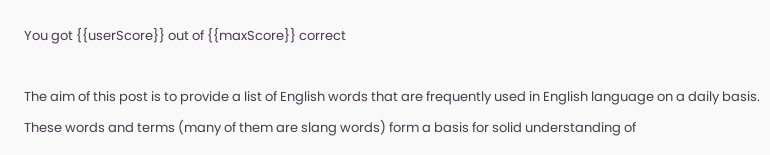You got {{userScore}} out of {{maxScore}} correct

The aim of this post is to provide a list of English words that are frequently used in English language on a daily basis. These words and terms (many of them are slang words) form a basis for solid understanding of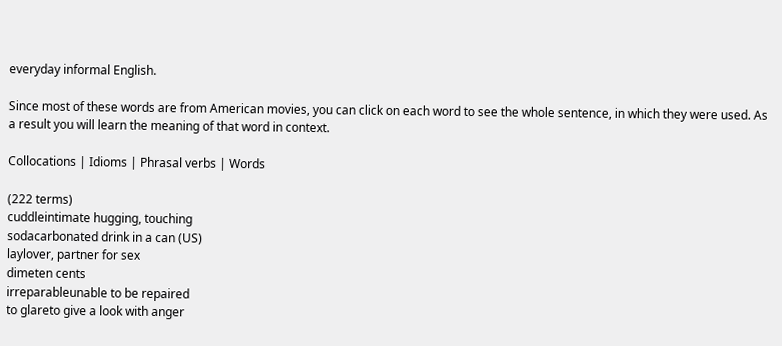everyday informal English.

Since most of these words are from American movies, you can click on each word to see the whole sentence, in which they were used. As a result you will learn the meaning of that word in context.

Collocations | Idioms | Phrasal verbs | Words

(222 terms)
cuddleintimate hugging, touching
sodacarbonated drink in a can (US)
laylover, partner for sex
dimeten cents
irreparableunable to be repaired
to glareto give a look with anger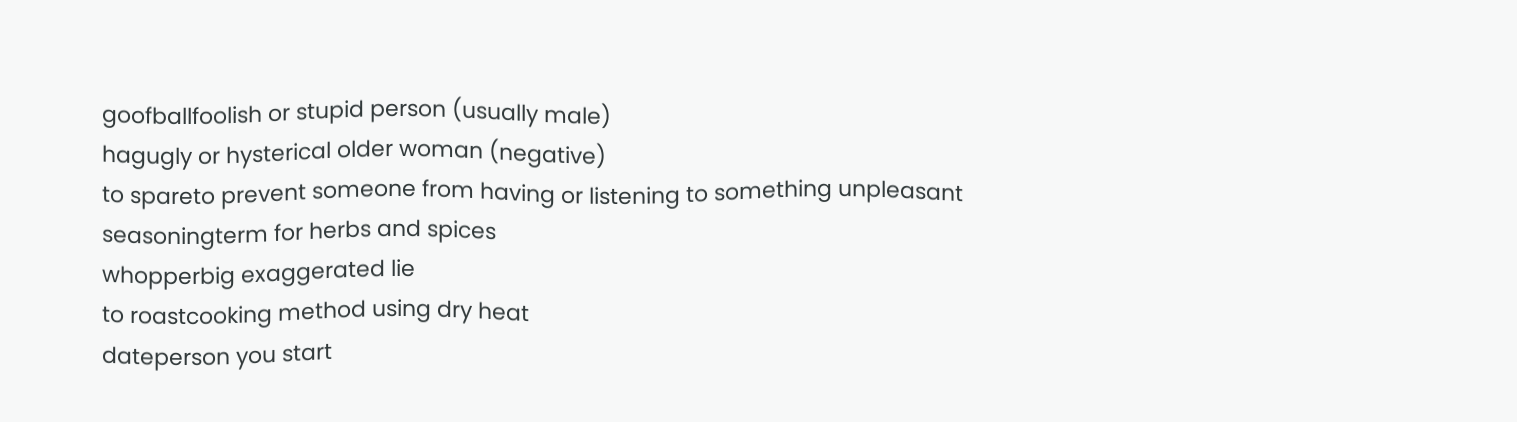goofballfoolish or stupid person (usually male)
hagugly or hysterical older woman (negative)
to spareto prevent someone from having or listening to something unpleasant
seasoningterm for herbs and spices
whopperbig exaggerated lie
to roastcooking method using dry heat
dateperson you start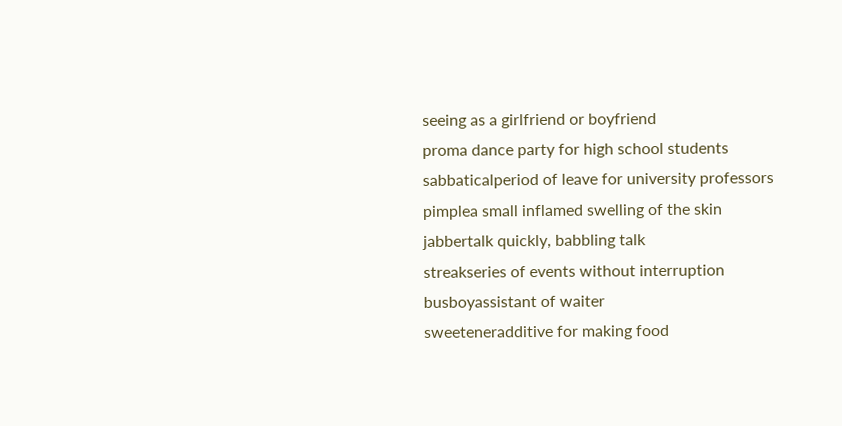seeing as a girlfriend or boyfriend
proma dance party for high school students
sabbaticalperiod of leave for university professors
pimplea small inflamed swelling of the skin
jabbertalk quickly, babbling talk
streakseries of events without interruption
busboyassistant of waiter
sweeteneradditive for making food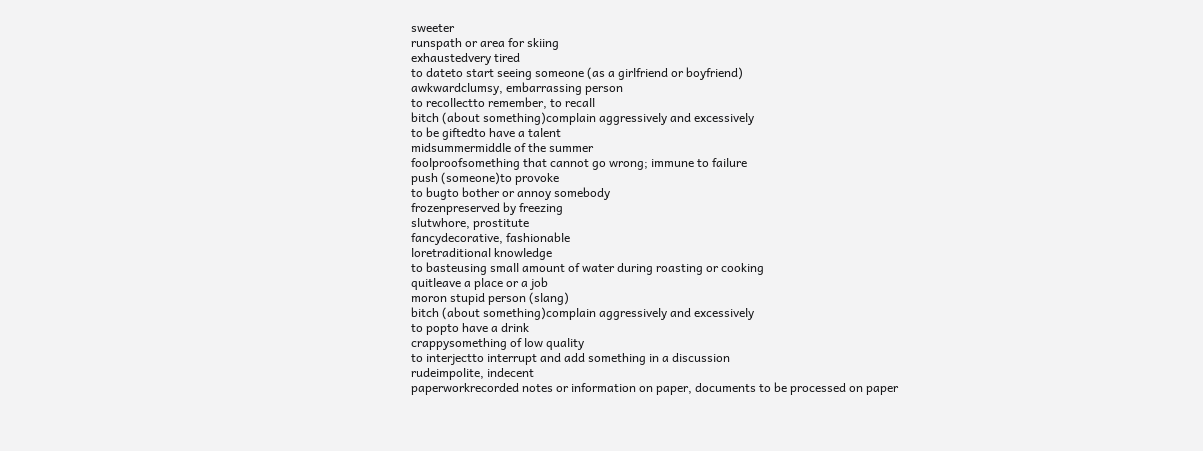sweeter
runspath or area for skiing
exhaustedvery tired
to dateto start seeing someone (as a girlfriend or boyfriend)
awkwardclumsy, embarrassing person
to recollectto remember, to recall
bitch (about something)complain aggressively and excessively
to be giftedto have a talent
midsummermiddle of the summer
foolproofsomething that cannot go wrong; immune to failure
push (someone)to provoke
to bugto bother or annoy somebody
frozenpreserved by freezing
slutwhore, prostitute
fancydecorative, fashionable
loretraditional knowledge
to basteusing small amount of water during roasting or cooking
quitleave a place or a job
moron stupid person (slang)
bitch (about something)complain aggressively and excessively
to popto have a drink
crappysomething of low quality
to interjectto interrupt and add something in a discussion
rudeimpolite, indecent
paperworkrecorded notes or information on paper, documents to be processed on paper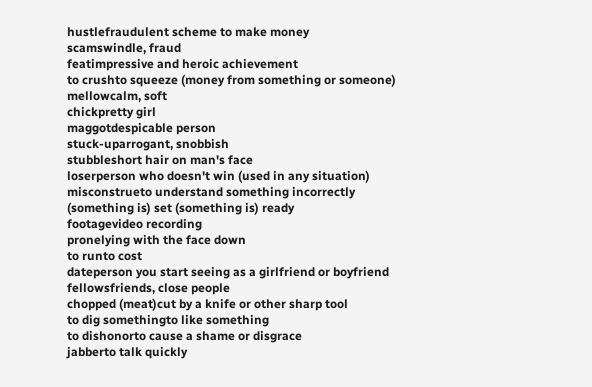hustlefraudulent scheme to make money
scamswindle, fraud
featimpressive and heroic achievement
to crushto squeeze (money from something or someone)
mellowcalm, soft
chickpretty girl
maggotdespicable person
stuck-uparrogant, snobbish
stubbleshort hair on man's face
loserperson who doesn't win (used in any situation)
misconstrueto understand something incorrectly
(something is) set (something is) ready
footagevideo recording
pronelying with the face down
to runto cost
dateperson you start seeing as a girlfriend or boyfriend
fellowsfriends, close people
chopped (meat)cut by a knife or other sharp tool
to dig somethingto like something
to dishonorto cause a shame or disgrace
jabberto talk quickly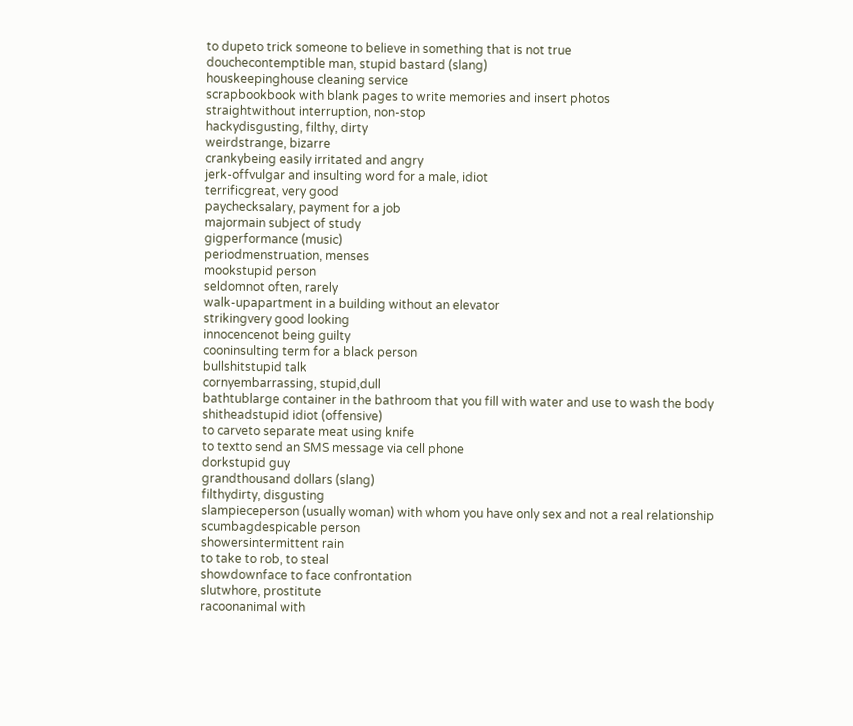to dupeto trick someone to believe in something that is not true
douchecontemptible man, stupid bastard (slang)
houskeepinghouse cleaning service
scrapbookbook with blank pages to write memories and insert photos
straightwithout interruption, non-stop
hackydisgusting, filthy, dirty
weirdstrange, bizarre
crankybeing easily irritated and angry
jerk-offvulgar and insulting word for a male, idiot
terrificgreat, very good
paychecksalary, payment for a job
majormain subject of study
gigperformance (music)
periodmenstruation, menses
mookstupid person
seldomnot often, rarely
walk-upapartment in a building without an elevator
strikingvery good looking
innocencenot being guilty
cooninsulting term for a black person
bullshitstupid talk
cornyembarrassing, stupid,dull
bathtublarge container in the bathroom that you fill with water and use to wash the body
shitheadstupid idiot (offensive)
to carveto separate meat using knife
to textto send an SMS message via cell phone
dorkstupid guy
grandthousand dollars (slang)
filthydirty, disgusting
slampieceperson (usually woman) with whom you have only sex and not a real relationship
scumbagdespicable person
showersintermittent rain
to take to rob, to steal
showdownface to face confrontation
slutwhore, prostitute
racoonanimal with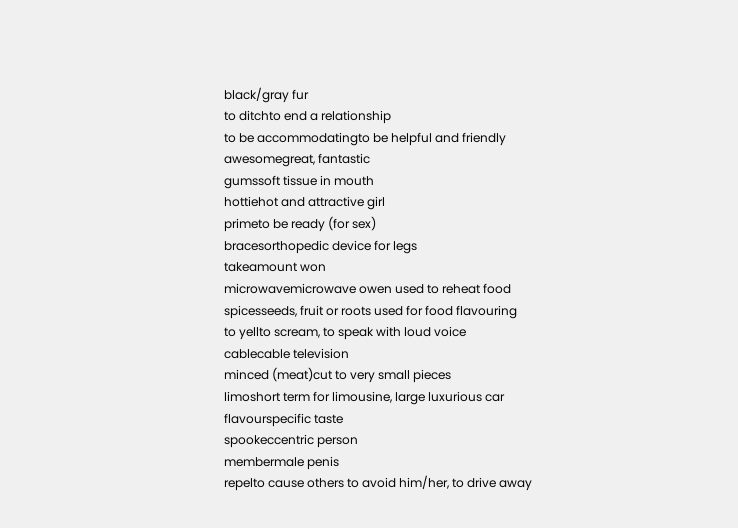black/gray fur
to ditchto end a relationship
to be accommodatingto be helpful and friendly
awesomegreat, fantastic
gumssoft tissue in mouth
hottiehot and attractive girl
primeto be ready (for sex)
bracesorthopedic device for legs
takeamount won
microwavemicrowave owen used to reheat food
spicesseeds, fruit or roots used for food flavouring
to yellto scream, to speak with loud voice
cablecable television
minced (meat)cut to very small pieces
limoshort term for limousine, large luxurious car
flavourspecific taste
spookeccentric person
membermale penis
repelto cause others to avoid him/her, to drive away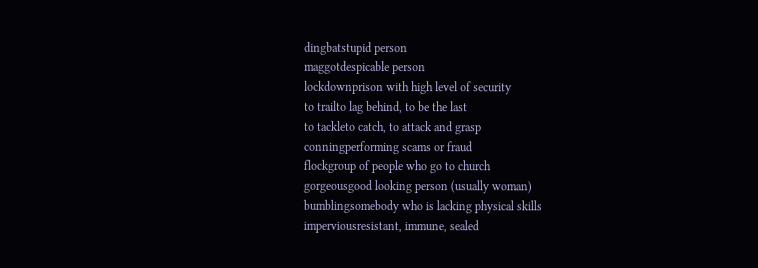dingbatstupid person
maggotdespicable person
lockdownprison with high level of security
to trailto lag behind, to be the last
to tackleto catch, to attack and grasp
conningperforming scams or fraud
flockgroup of people who go to church
gorgeousgood looking person (usually woman)
bumblingsomebody who is lacking physical skills
imperviousresistant, immune, sealed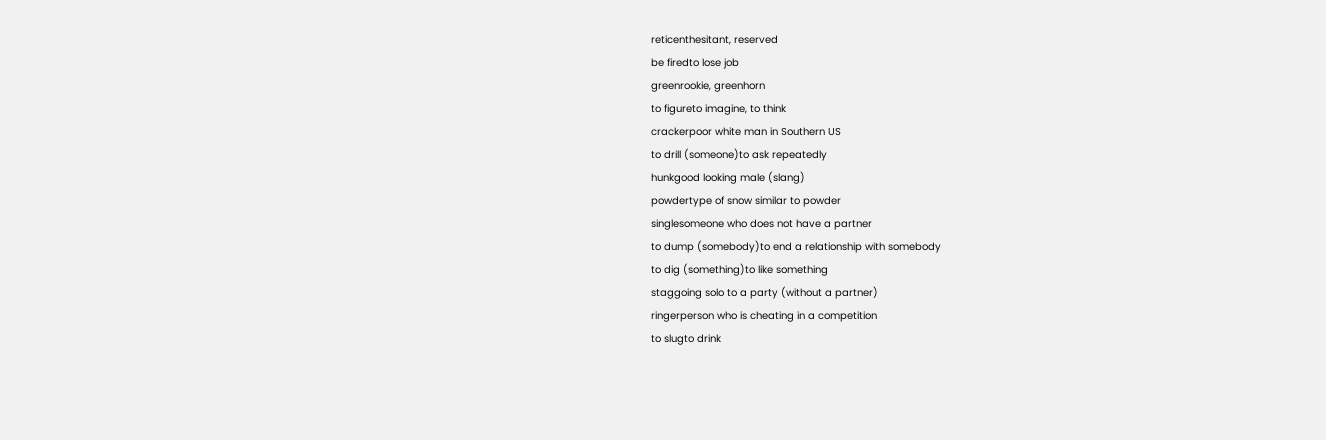reticenthesitant, reserved
be firedto lose job
greenrookie, greenhorn
to figureto imagine, to think
crackerpoor white man in Southern US
to drill (someone)to ask repeatedly
hunkgood looking male (slang)
powdertype of snow similar to powder
singlesomeone who does not have a partner
to dump (somebody)to end a relationship with somebody
to dig (something)to like something
staggoing solo to a party (without a partner)
ringerperson who is cheating in a competition
to slugto drink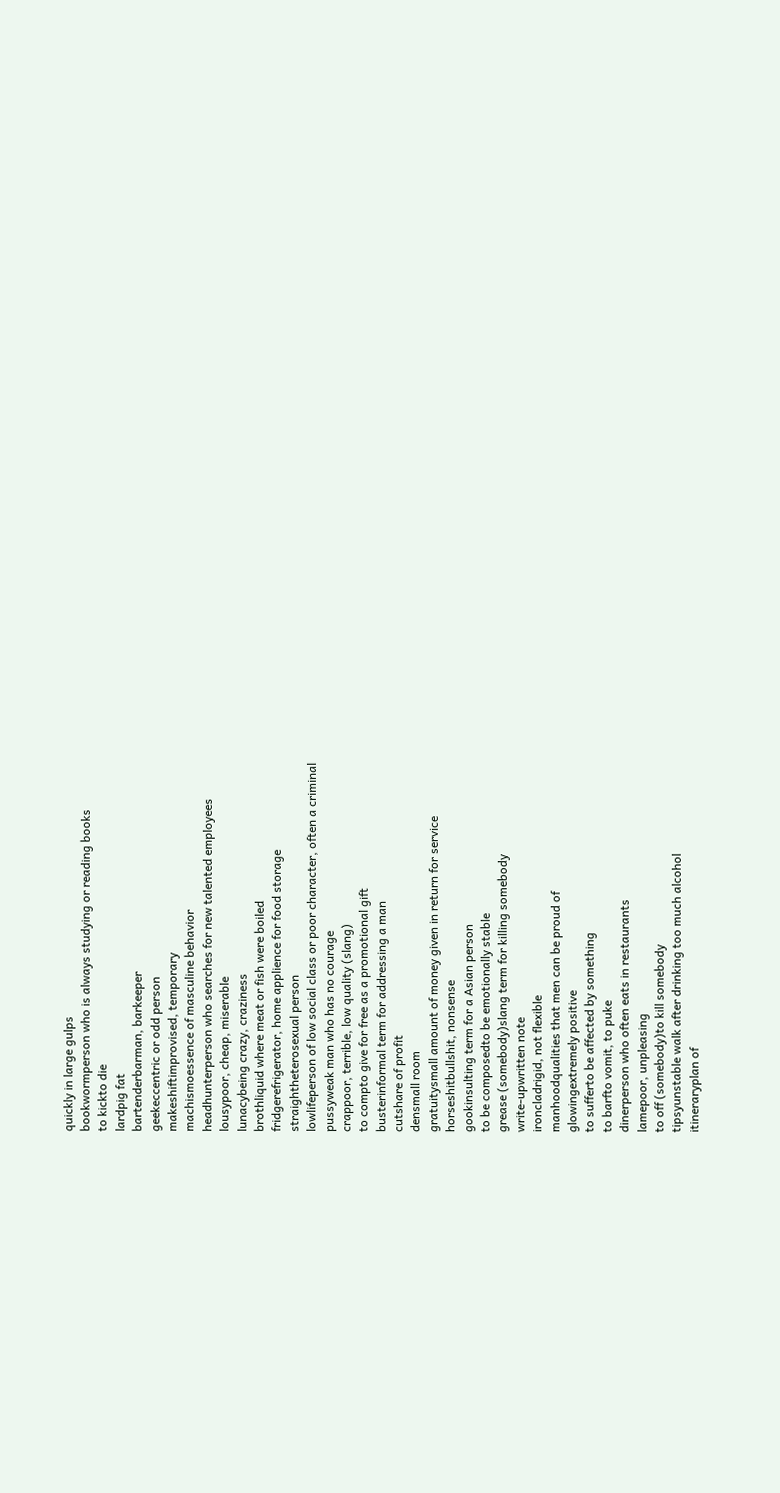quickly in large gulps
bookwormperson who is always studying or reading books
to kickto die
lardpig fat
bartenderbarman, barkeeper
geekeccentric or odd person
makeshiftimprovised, temporary
machismoessence of masculine behavior
headhunterperson who searches for new talented employees
lousypoor, cheap, miserable
lunacybeing crazy, craziness
brothliquid where meat or fish were boiled
fridgerefrigerator, home applience for food storage
straightheterosexual person
lowlifeperson of low social class or poor character, often a criminal
pussyweak man who has no courage
crappoor, terrible, low quality (slang)
to compto give for free as a promotional gift
busterinformal term for addressing a man
cutshare of profit
densmall room
gratuitysmall amount of money given in return for service
horseshitbullshit, nonsense
gookinsulting term for a Asian person
to be composedto be emotionally stable
grease (somebody)slang term for killing somebody
write-upwritten note
ironcladrigid, not flexible
manhoodqualities that men can be proud of
glowingextremely positive
to sufferto be affected by something
to barfto vomit, to puke
dinerperson who often eats in restaurants
lamepoor, unpleasing
to off (somebody)to kill somebody
tipsyunstable walk after drinking too much alcohol
itineraryplan of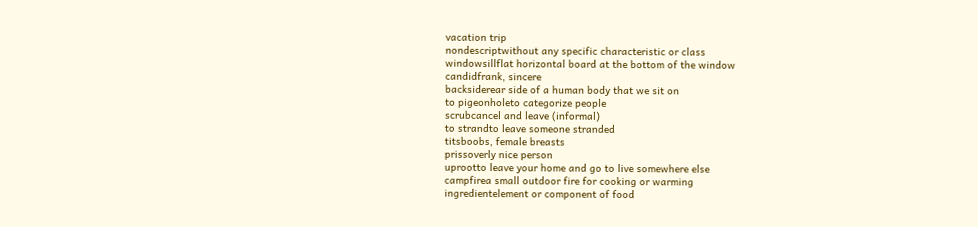vacation trip
nondescriptwithout any specific characteristic or class
windowsillflat horizontal board at the bottom of the window
candidfrank, sincere
backsiderear side of a human body that we sit on
to pigeonholeto categorize people
scrubcancel and leave (informal)
to strandto leave someone stranded
titsboobs, female breasts
prissoverly nice person
uprootto leave your home and go to live somewhere else
campfirea small outdoor fire for cooking or warming
ingredientelement or component of food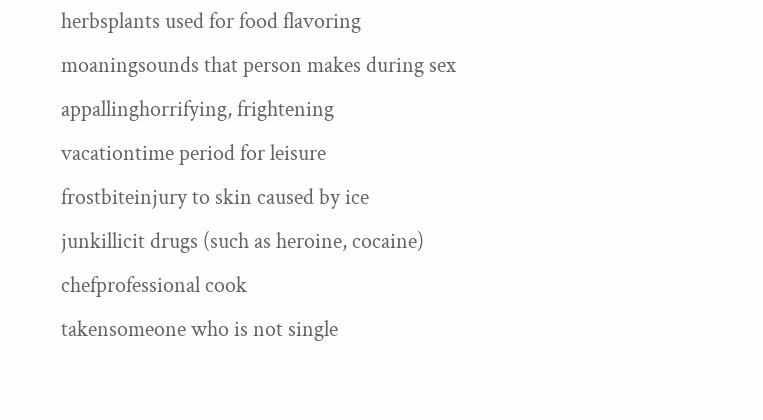herbsplants used for food flavoring
moaningsounds that person makes during sex
appallinghorrifying, frightening
vacationtime period for leisure
frostbiteinjury to skin caused by ice
junkillicit drugs (such as heroine, cocaine)
chefprofessional cook
takensomeone who is not single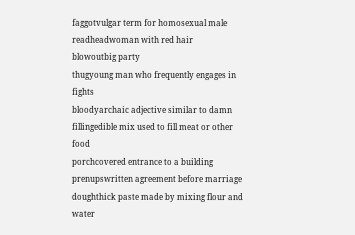faggotvulgar term for homosexual male
readheadwoman with red hair
blowoutbig party
thugyoung man who frequently engages in fights
bloodyarchaic adjective similar to damn
fillingedible mix used to fill meat or other food
porchcovered entrance to a building
prenupswritten agreement before marriage
doughthick paste made by mixing flour and water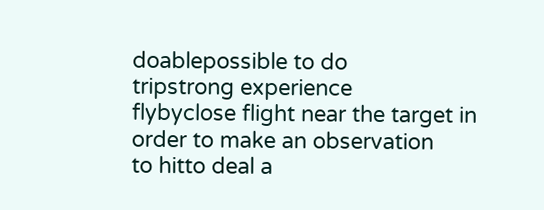doablepossible to do
tripstrong experience
flybyclose flight near the target in order to make an observation
to hitto deal a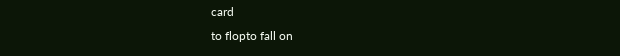card
to flopto fall on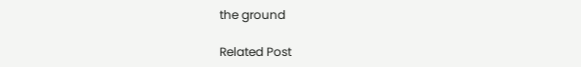the ground

Related Post